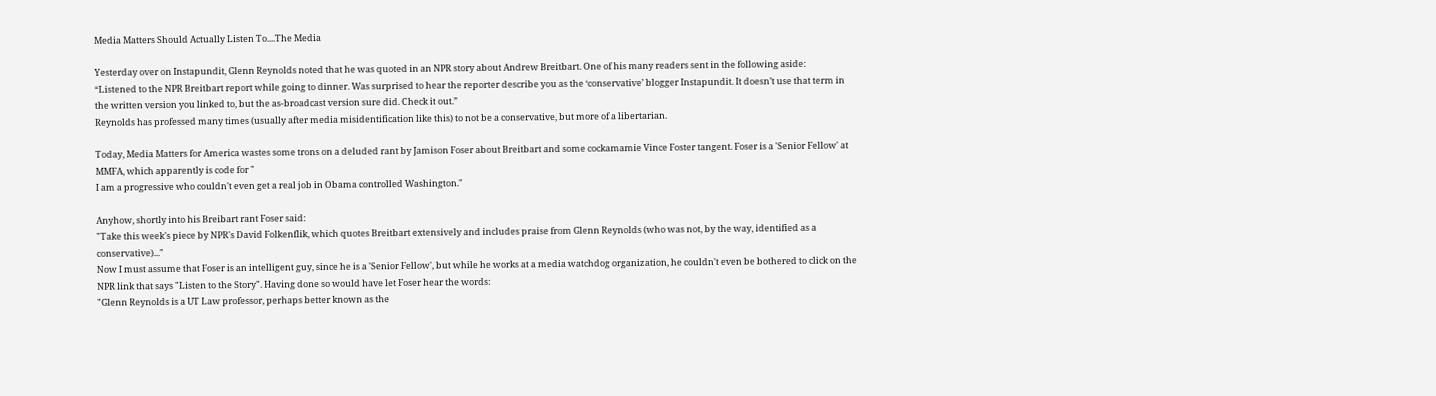Media Matters Should Actually Listen To....The Media

Yesterday over on Instapundit, Glenn Reynolds noted that he was quoted in an NPR story about Andrew Breitbart. One of his many readers sent in the following aside:
“Listened to the NPR Breitbart report while going to dinner. Was surprised to hear the reporter describe you as the ‘conservative’ blogger Instapundit. It doesn’t use that term in the written version you linked to, but the as-broadcast version sure did. Check it out.”
Reynolds has professed many times (usually after media misidentification like this) to not be a conservative, but more of a libertarian.

Today, Media Matters for America wastes some trons on a deluded rant by Jamison Foser about Breitbart and some cockamamie Vince Foster tangent. Foser is a 'Senior Fellow' at MMFA, which apparently is code for "
I am a progressive who couldn't even get a real job in Obama controlled Washington."

Anyhow, shortly into his Breibart rant Foser said:
"Take this week's piece by NPR's David Folkenflik, which quotes Breitbart extensively and includes praise from Glenn Reynolds (who was not, by the way, identified as a conservative)..."
Now I must assume that Foser is an intelligent guy, since he is a 'Senior Fellow', but while he works at a media watchdog organization, he couldn't even be bothered to click on the NPR link that says "Listen to the Story". Having done so would have let Foser hear the words:
"Glenn Reynolds is a UT Law professor, perhaps better known as the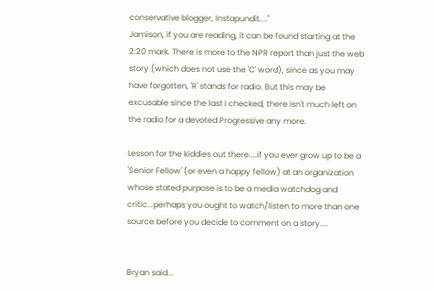conservative blogger, Instapundit...."
Jamison, if you are reading, it can be found starting at the 2:20 mark. There is more to the NPR report than just the web story (which does not use the 'C' word), since as you may have forgotten, 'R' stands for radio. But this may be excusable since the last I checked, there isn't much left on the radio for a devoted Progressive any more.

Lesson for the kiddies out there....if you ever grow up to be a 'Senior Fellow' (or even a happy fellow) at an organization whose stated purpose is to be a media watchdog and critic...perhaps you ought to watch/listen to more than one source before you decide to comment on a story....


Bryan said...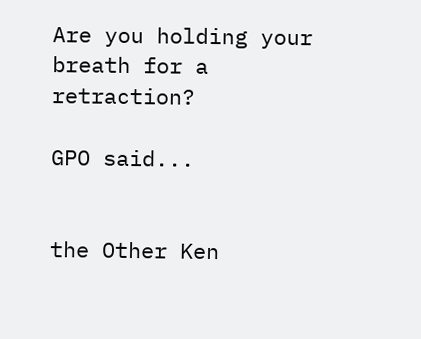Are you holding your breath for a retraction?

GPO said...


the Other Ken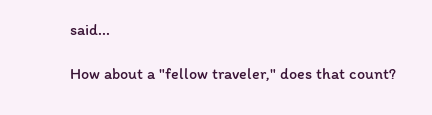said...

How about a "fellow traveler," does that count?